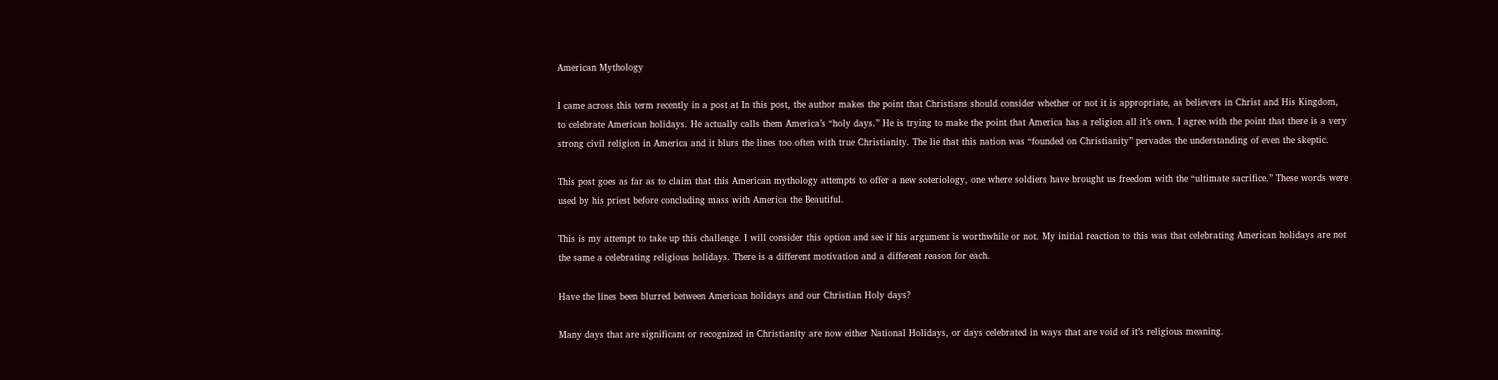American Mythology

I came across this term recently in a post at In this post, the author makes the point that Christians should consider whether or not it is appropriate, as believers in Christ and His Kingdom, to celebrate American holidays. He actually calls them America’s “holy days.” He is trying to make the point that America has a religion all it’s own. I agree with the point that there is a very strong civil religion in America and it blurs the lines too often with true Christianity. The lie that this nation was “founded on Christianity” pervades the understanding of even the skeptic.

This post goes as far as to claim that this American mythology attempts to offer a new soteriology, one where soldiers have brought us freedom with the “ultimate sacrifice.” These words were used by his priest before concluding mass with America the Beautiful.

This is my attempt to take up this challenge. I will consider this option and see if his argument is worthwhile or not. My initial reaction to this was that celebrating American holidays are not the same a celebrating religious holidays. There is a different motivation and a different reason for each.

Have the lines been blurred between American holidays and our Christian Holy days?

Many days that are significant or recognized in Christianity are now either National Holidays, or days celebrated in ways that are void of it’s religious meaning.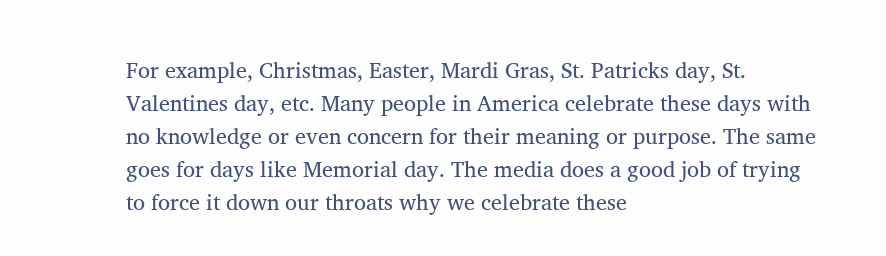For example, Christmas, Easter, Mardi Gras, St. Patricks day, St. Valentines day, etc. Many people in America celebrate these days with no knowledge or even concern for their meaning or purpose. The same goes for days like Memorial day. The media does a good job of trying to force it down our throats why we celebrate these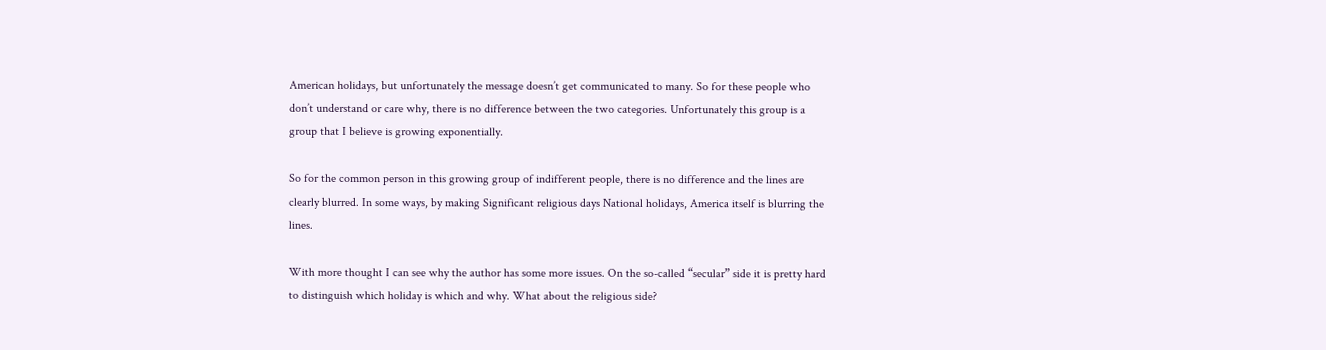American holidays, but unfortunately the message doesn’t get communicated to many. So for these people who don’t understand or care why, there is no difference between the two categories. Unfortunately this group is a group that I believe is growing exponentially.

So for the common person in this growing group of indifferent people, there is no difference and the lines are clearly blurred. In some ways, by making Significant religious days National holidays, America itself is blurring the lines.

With more thought I can see why the author has some more issues. On the so-called “secular” side it is pretty hard to distinguish which holiday is which and why. What about the religious side?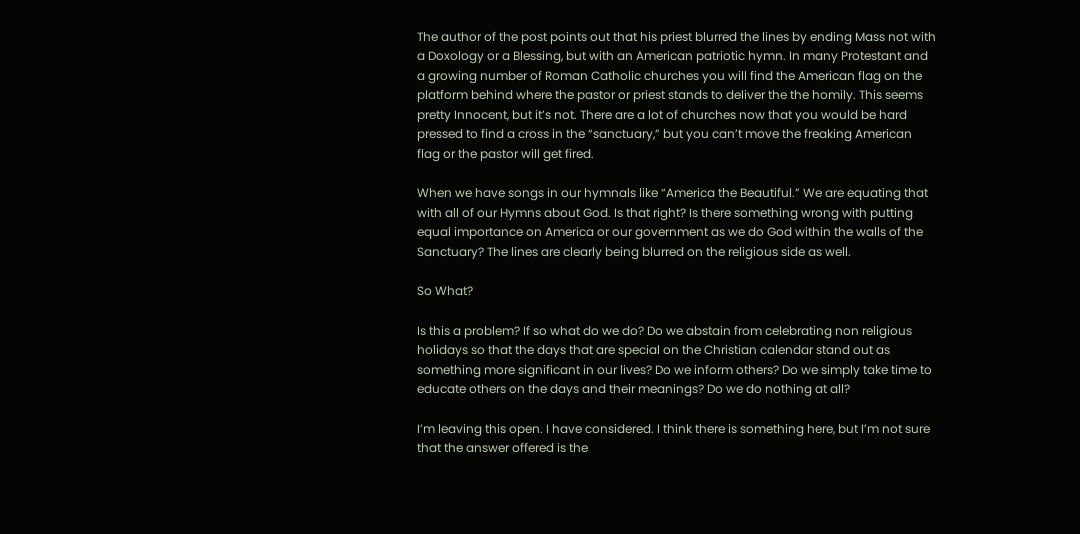The author of the post points out that his priest blurred the lines by ending Mass not with a Doxology or a Blessing, but with an American patriotic hymn. In many Protestant and a growing number of Roman Catholic churches you will find the American flag on the platform behind where the pastor or priest stands to deliver the the homily. This seems pretty Innocent, but it’s not. There are a lot of churches now that you would be hard pressed to find a cross in the “sanctuary,” but you can’t move the freaking American flag or the pastor will get fired.

When we have songs in our hymnals like “America the Beautiful.” We are equating that with all of our Hymns about God. Is that right? Is there something wrong with putting equal importance on America or our government as we do God within the walls of the Sanctuary? The lines are clearly being blurred on the religious side as well.

So What?

Is this a problem? If so what do we do? Do we abstain from celebrating non religious holidays so that the days that are special on the Christian calendar stand out as something more significant in our lives? Do we inform others? Do we simply take time to educate others on the days and their meanings? Do we do nothing at all?

I’m leaving this open. I have considered. I think there is something here, but I’m not sure that the answer offered is the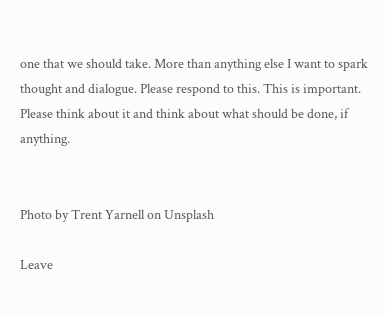one that we should take. More than anything else I want to spark thought and dialogue. Please respond to this. This is important. Please think about it and think about what should be done, if anything.


Photo by Trent Yarnell on Unsplash

Leave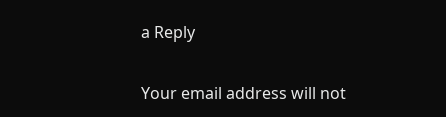a Reply

Your email address will not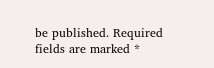be published. Required fields are marked *